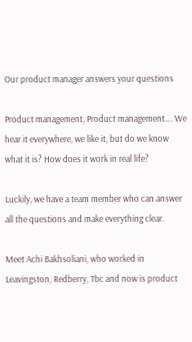Our product manager answers your questions

Product management, Product management…. We hear it everywhere, we like it, but do we know what it is? How does it work in real life?

Luckily, we have a team member who can answer all the questions and make everything clear.

Meet Achi Bakhsoliani, who worked in Leavingston, Redberry, Tbc and now is product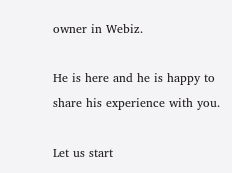owner in Webiz.

He is here and he is happy to share his experience with you.

Let us start